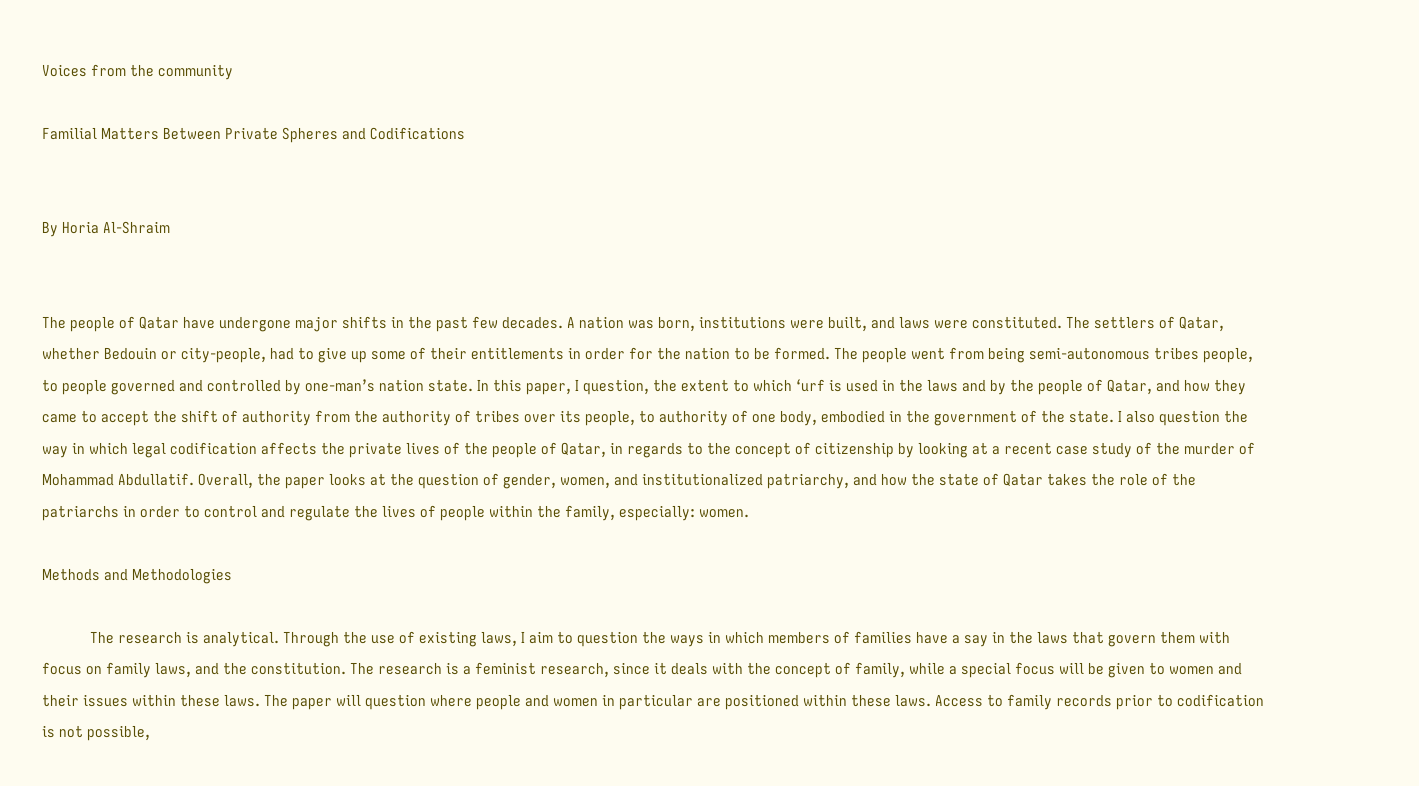Voices from the community

Familial Matters Between Private Spheres and Codifications


By Horia Al-Shraim


The people of Qatar have undergone major shifts in the past few decades. A nation was born, institutions were built, and laws were constituted. The settlers of Qatar, whether Bedouin or city-people, had to give up some of their entitlements in order for the nation to be formed. The people went from being semi-autonomous tribes people, to people governed and controlled by one-man’s nation state. In this paper, I question, the extent to which ‘urf is used in the laws and by the people of Qatar, and how they came to accept the shift of authority from the authority of tribes over its people, to authority of one body, embodied in the government of the state. I also question the way in which legal codification affects the private lives of the people of Qatar, in regards to the concept of citizenship by looking at a recent case study of the murder of Mohammad Abdullatif. Overall, the paper looks at the question of gender, women, and institutionalized patriarchy, and how the state of Qatar takes the role of the patriarchs in order to control and regulate the lives of people within the family, especially: women.

Methods and Methodologies

            The research is analytical. Through the use of existing laws, I aim to question the ways in which members of families have a say in the laws that govern them with focus on family laws, and the constitution. The research is a feminist research, since it deals with the concept of family, while a special focus will be given to women and their issues within these laws. The paper will question where people and women in particular are positioned within these laws. Access to family records prior to codification is not possible,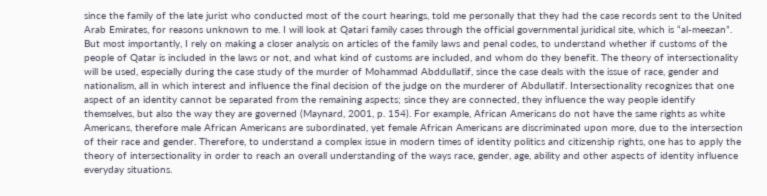since the family of the late jurist who conducted most of the court hearings, told me personally that they had the case records sent to the United Arab Emirates, for reasons unknown to me. I will look at Qatari family cases through the official governmental juridical site, which is “al-meezan”. But most importantly, I rely on making a closer analysis on articles of the family laws and penal codes, to understand whether if customs of the people of Qatar is included in the laws or not, and what kind of customs are included, and whom do they benefit. The theory of intersectionality will be used, especially during the case study of the murder of Mohammad Abddullatif, since the case deals with the issue of race, gender and nationalism, all in which interest and influence the final decision of the judge on the murderer of Abdullatif. Intersectionality recognizes that one aspect of an identity cannot be separated from the remaining aspects; since they are connected, they influence the way people identify themselves, but also the way they are governed (Maynard, 2001, p. 154). For example, African Americans do not have the same rights as white Americans, therefore male African Americans are subordinated, yet female African Americans are discriminated upon more, due to the intersection of their race and gender. Therefore, to understand a complex issue in modern times of identity politics and citizenship rights, one has to apply the theory of intersectionality in order to reach an overall understanding of the ways race, gender, age, ability and other aspects of identity influence everyday situations.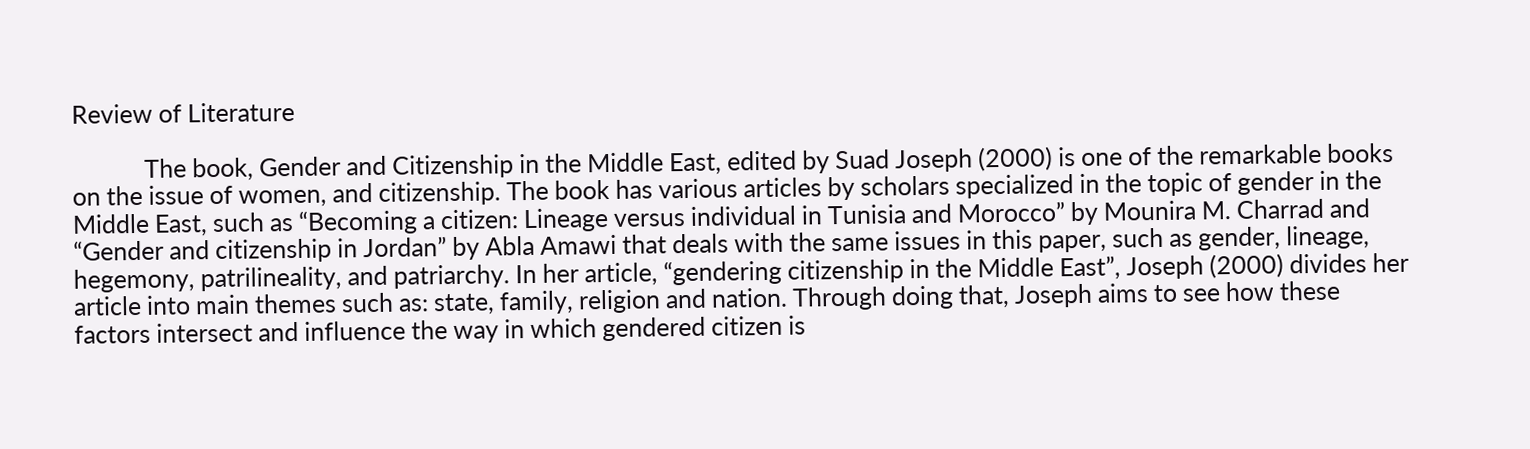Review of Literature

            The book, Gender and Citizenship in the Middle East, edited by Suad Joseph (2000) is one of the remarkable books on the issue of women, and citizenship. The book has various articles by scholars specialized in the topic of gender in the Middle East, such as “Becoming a citizen: Lineage versus individual in Tunisia and Morocco” by Mounira M. Charrad and “Gender and citizenship in Jordan” by Abla Amawi that deals with the same issues in this paper, such as gender, lineage, hegemony, patrilineality, and patriarchy. In her article, “gendering citizenship in the Middle East”, Joseph (2000) divides her article into main themes such as: state, family, religion and nation. Through doing that, Joseph aims to see how these factors intersect and influence the way in which gendered citizen is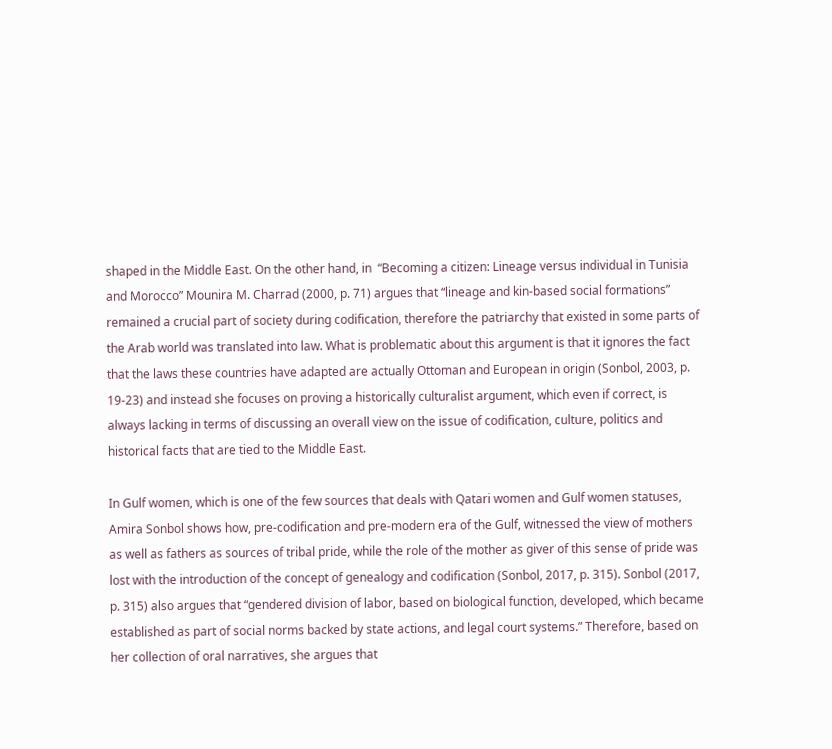shaped in the Middle East. On the other hand, in  “Becoming a citizen: Lineage versus individual in Tunisia and Morocco” Mounira M. Charrad (2000, p. 71) argues that “lineage and kin-based social formations” remained a crucial part of society during codification, therefore the patriarchy that existed in some parts of the Arab world was translated into law. What is problematic about this argument is that it ignores the fact that the laws these countries have adapted are actually Ottoman and European in origin (Sonbol, 2003, p. 19-23) and instead she focuses on proving a historically culturalist argument, which even if correct, is always lacking in terms of discussing an overall view on the issue of codification, culture, politics and historical facts that are tied to the Middle East.

In Gulf women, which is one of the few sources that deals with Qatari women and Gulf women statuses, Amira Sonbol shows how, pre-codification and pre-modern era of the Gulf, witnessed the view of mothers as well as fathers as sources of tribal pride, while the role of the mother as giver of this sense of pride was lost with the introduction of the concept of genealogy and codification (Sonbol, 2017, p. 315). Sonbol (2017, p. 315) also argues that “gendered division of labor, based on biological function, developed, which became established as part of social norms backed by state actions, and legal court systems.” Therefore, based on her collection of oral narratives, she argues that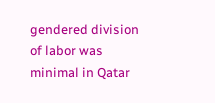gendered division of labor was minimal in Qatar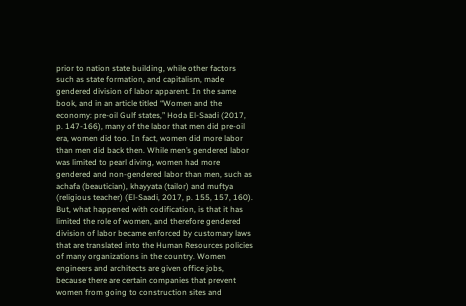prior to nation state building, while other factors such as state formation, and capitalism, made gendered division of labor apparent. In the same book, and in an article titled “Women and the economy: pre-oil Gulf states,” Hoda El-Saadi (2017, p. 147-166), many of the labor that men did pre-oil era, women did too. In fact, women did more labor than men did back then. While men’s gendered labor was limited to pearl diving, women had more gendered and non-gendered labor than men, such as achafa (beautician), khayyata (tailor) and muftya (religious teacher) (El-Saadi, 2017, p. 155, 157, 160). But, what happened with codification, is that it has limited the role of women, and therefore gendered division of labor became enforced by customary laws that are translated into the Human Resources policies of many organizations in the country. Women engineers and architects are given office jobs, because there are certain companies that prevent women from going to construction sites and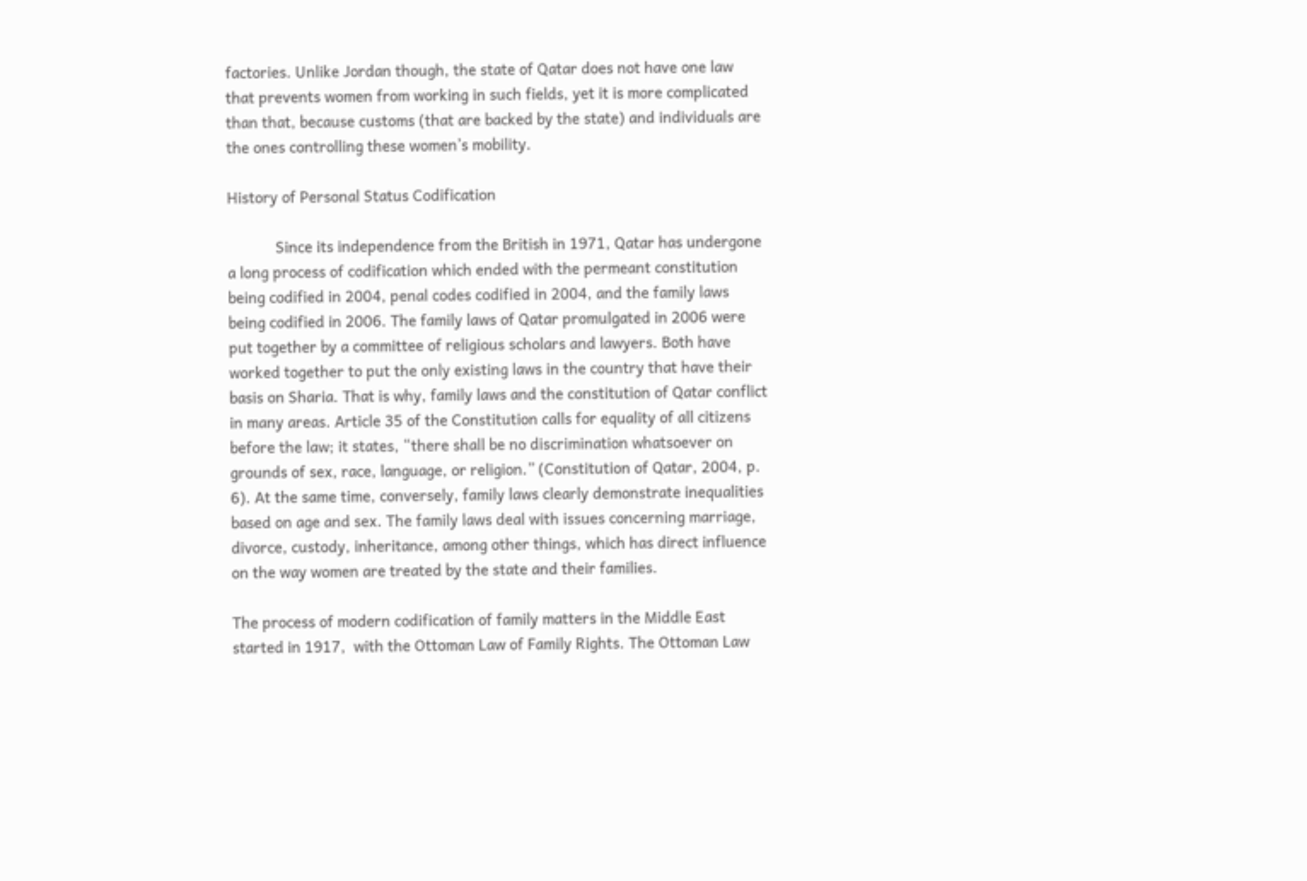factories. Unlike Jordan though, the state of Qatar does not have one law that prevents women from working in such fields, yet it is more complicated than that, because customs (that are backed by the state) and individuals are the ones controlling these women’s mobility.

History of Personal Status Codification

            Since its independence from the British in 1971, Qatar has undergone a long process of codification which ended with the permeant constitution being codified in 2004, penal codes codified in 2004, and the family laws being codified in 2006. The family laws of Qatar promulgated in 2006 were put together by a committee of religious scholars and lawyers. Both have worked together to put the only existing laws in the country that have their basis on Sharia. That is why, family laws and the constitution of Qatar conflict in many areas. Article 35 of the Constitution calls for equality of all citizens before the law; it states, “there shall be no discrimination whatsoever on grounds of sex, race, language, or religion.” (Constitution of Qatar, 2004, p. 6). At the same time, conversely, family laws clearly demonstrate inequalities based on age and sex. The family laws deal with issues concerning marriage, divorce, custody, inheritance, among other things, which has direct influence on the way women are treated by the state and their families.

The process of modern codification of family matters in the Middle East started in 1917,  with the Ottoman Law of Family Rights. The Ottoman Law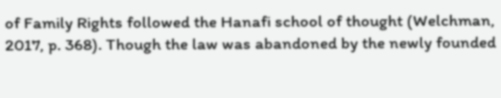of Family Rights followed the Hanafi school of thought (Welchman, 2017, p. 368). Though the law was abandoned by the newly founded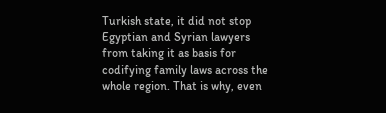Turkish state, it did not stop Egyptian and Syrian lawyers from taking it as basis for codifying family laws across the whole region. That is why, even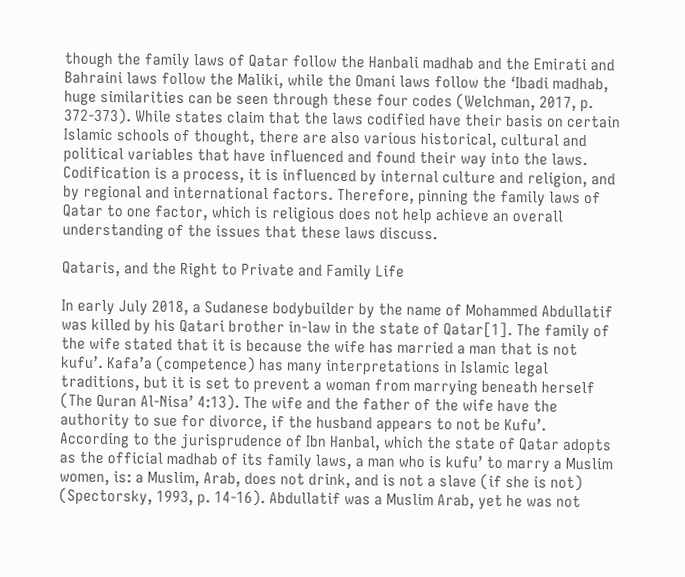though the family laws of Qatar follow the Hanbali madhab and the Emirati and Bahraini laws follow the Maliki, while the Omani laws follow the ‘Ibadi madhab, huge similarities can be seen through these four codes (Welchman, 2017, p. 372-373). While states claim that the laws codified have their basis on certain Islamic schools of thought, there are also various historical, cultural and political variables that have influenced and found their way into the laws. Codification is a process, it is influenced by internal culture and religion, and by regional and international factors. Therefore, pinning the family laws of Qatar to one factor, which is religious does not help achieve an overall understanding of the issues that these laws discuss.

Qataris, and the Right to Private and Family Life

In early July 2018, a Sudanese bodybuilder by the name of Mohammed Abdullatif was killed by his Qatari brother in-law in the state of Qatar[1]. The family of the wife stated that it is because the wife has married a man that is not kufu’. Kafa’a (competence) has many interpretations in Islamic legal traditions, but it is set to prevent a woman from marrying beneath herself (The Quran Al-Nisa’ 4:13). The wife and the father of the wife have the authority to sue for divorce, if the husband appears to not be Kufu’. According to the jurisprudence of Ibn Hanbal, which the state of Qatar adopts as the official madhab of its family laws, a man who is kufu’ to marry a Muslim women, is: a Muslim, Arab, does not drink, and is not a slave (if she is not) (Spectorsky, 1993, p. 14-16). Abdullatif was a Muslim Arab, yet he was not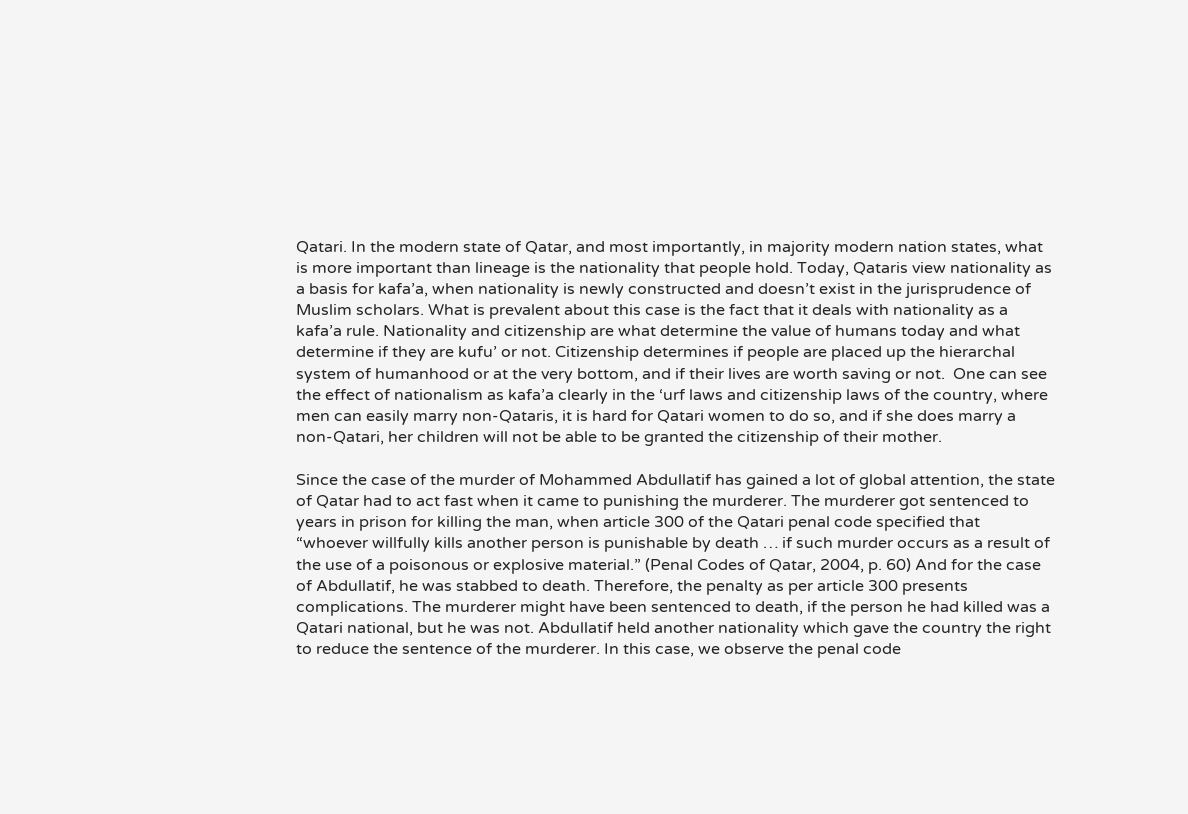Qatari. In the modern state of Qatar, and most importantly, in majority modern nation states, what is more important than lineage is the nationality that people hold. Today, Qataris view nationality as a basis for kafa’a, when nationality is newly constructed and doesn’t exist in the jurisprudence of Muslim scholars. What is prevalent about this case is the fact that it deals with nationality as a kafa’a rule. Nationality and citizenship are what determine the value of humans today and what determine if they are kufu’ or not. Citizenship determines if people are placed up the hierarchal system of humanhood or at the very bottom, and if their lives are worth saving or not.  One can see the effect of nationalism as kafa’a clearly in the ‘urf laws and citizenship laws of the country, where men can easily marry non-Qataris, it is hard for Qatari women to do so, and if she does marry a non-Qatari, her children will not be able to be granted the citizenship of their mother.

Since the case of the murder of Mohammed Abdullatif has gained a lot of global attention, the state of Qatar had to act fast when it came to punishing the murderer. The murderer got sentenced to years in prison for killing the man, when article 300 of the Qatari penal code specified that “whoever willfully kills another person is punishable by death … if such murder occurs as a result of the use of a poisonous or explosive material.” (Penal Codes of Qatar, 2004, p. 60) And for the case of Abdullatif, he was stabbed to death. Therefore, the penalty as per article 300 presents complications. The murderer might have been sentenced to death, if the person he had killed was a Qatari national, but he was not. Abdullatif held another nationality which gave the country the right to reduce the sentence of the murderer. In this case, we observe the penal code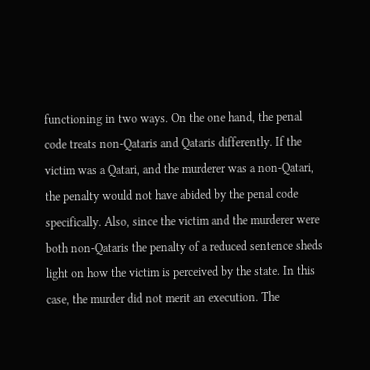functioning in two ways. On the one hand, the penal code treats non-Qataris and Qataris differently. If the victim was a Qatari, and the murderer was a non-Qatari, the penalty would not have abided by the penal code specifically. Also, since the victim and the murderer were both non-Qataris the penalty of a reduced sentence sheds light on how the victim is perceived by the state. In this case, the murder did not merit an execution. The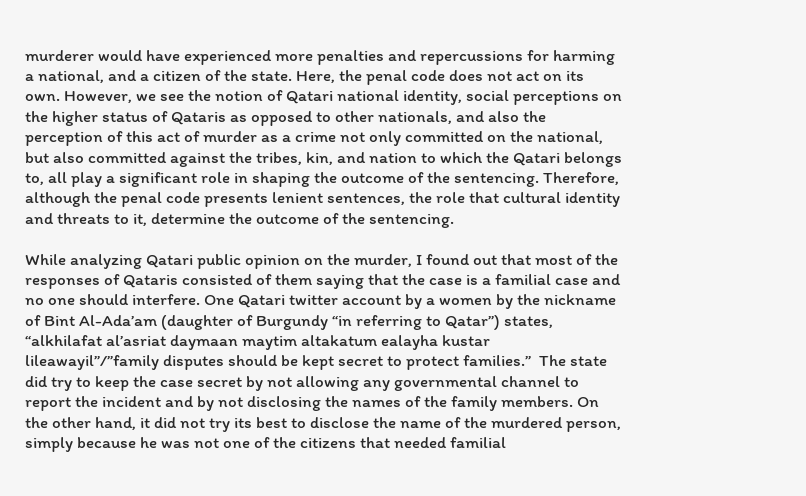murderer would have experienced more penalties and repercussions for harming a national, and a citizen of the state. Here, the penal code does not act on its own. However, we see the notion of Qatari national identity, social perceptions on the higher status of Qataris as opposed to other nationals, and also the perception of this act of murder as a crime not only committed on the national, but also committed against the tribes, kin, and nation to which the Qatari belongs to, all play a significant role in shaping the outcome of the sentencing. Therefore, although the penal code presents lenient sentences, the role that cultural identity and threats to it, determine the outcome of the sentencing.

While analyzing Qatari public opinion on the murder, I found out that most of the responses of Qataris consisted of them saying that the case is a familial case and no one should interfere. One Qatari twitter account by a women by the nickname of Bint Al-Ada’am (daughter of Burgundy “in referring to Qatar”) states, “alkhilafat al’asriat daymaan maytim altakatum ealayha kustar lileawayil”/”family disputes should be kept secret to protect families.”  The state did try to keep the case secret by not allowing any governmental channel to report the incident and by not disclosing the names of the family members. On the other hand, it did not try its best to disclose the name of the murdered person, simply because he was not one of the citizens that needed familial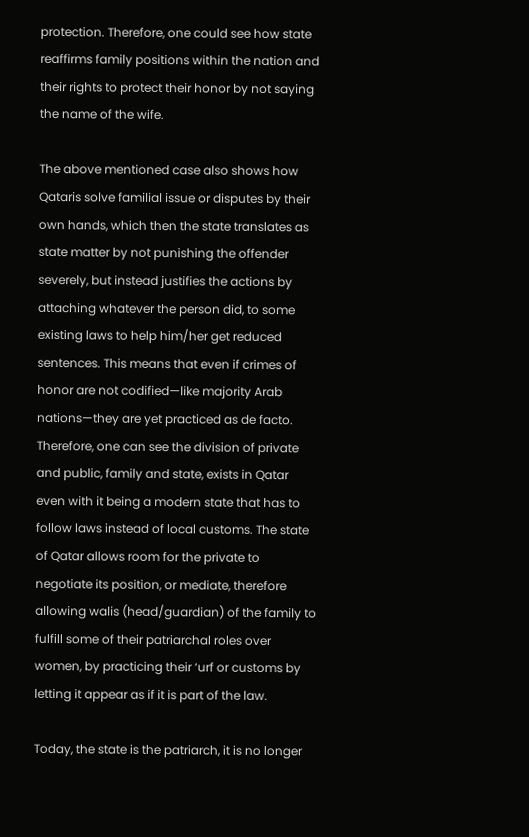protection. Therefore, one could see how state reaffirms family positions within the nation and their rights to protect their honor by not saying the name of the wife.

The above mentioned case also shows how Qataris solve familial issue or disputes by their own hands, which then the state translates as state matter by not punishing the offender severely, but instead justifies the actions by attaching whatever the person did, to some existing laws to help him/her get reduced sentences. This means that even if crimes of honor are not codified—like majority Arab nations—they are yet practiced as de facto. Therefore, one can see the division of private and public, family and state, exists in Qatar even with it being a modern state that has to follow laws instead of local customs. The state of Qatar allows room for the private to negotiate its position, or mediate, therefore allowing walis (head/guardian) of the family to fulfill some of their patriarchal roles over women, by practicing their ‘urf or customs by letting it appear as if it is part of the law.

Today, the state is the patriarch, it is no longer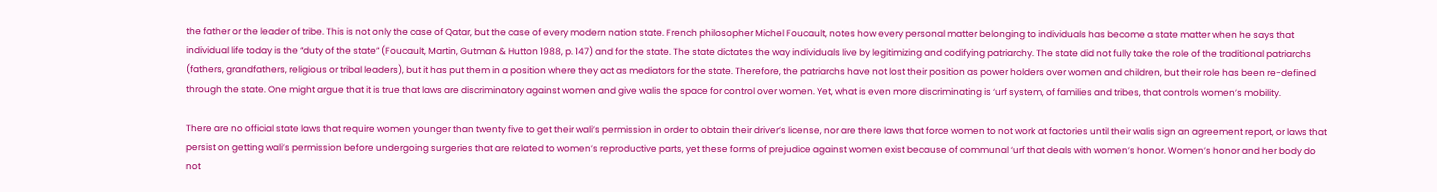the father or the leader of tribe. This is not only the case of Qatar, but the case of every modern nation state. French philosopher Michel Foucault, notes how every personal matter belonging to individuals has become a state matter when he says that individual life today is the “duty of the state” (Foucault, Martin, Gutman & Hutton 1988, p. 147) and for the state. The state dictates the way individuals live by legitimizing and codifying patriarchy. The state did not fully take the role of the traditional patriarchs (fathers, grandfathers, religious or tribal leaders), but it has put them in a position where they act as mediators for the state. Therefore, the patriarchs have not lost their position as power holders over women and children, but their role has been re-defined through the state. One might argue that it is true that laws are discriminatory against women and give walis the space for control over women. Yet, what is even more discriminating is ‘urf system, of families and tribes, that controls women’s mobility.

There are no official state laws that require women younger than twenty five to get their wali’s permission in order to obtain their driver’s license, nor are there laws that force women to not work at factories until their walis sign an agreement report, or laws that persist on getting wali’s permission before undergoing surgeries that are related to women’s reproductive parts, yet these forms of prejudice against women exist because of communal ‘urf that deals with women’s honor. Women’s honor and her body do not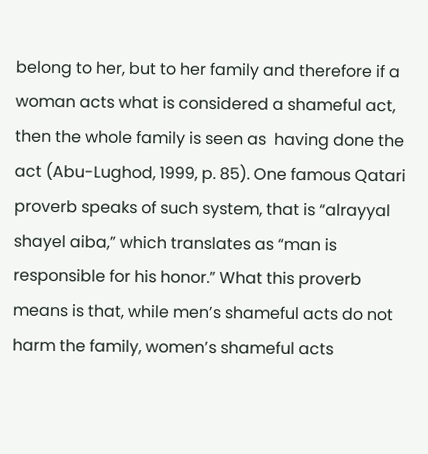belong to her, but to her family and therefore if a woman acts what is considered a shameful act, then the whole family is seen as  having done the act (Abu-Lughod, 1999, p. 85). One famous Qatari proverb speaks of such system, that is “alrayyal shayel aiba,” which translates as “man is responsible for his honor.” What this proverb means is that, while men’s shameful acts do not harm the family, women’s shameful acts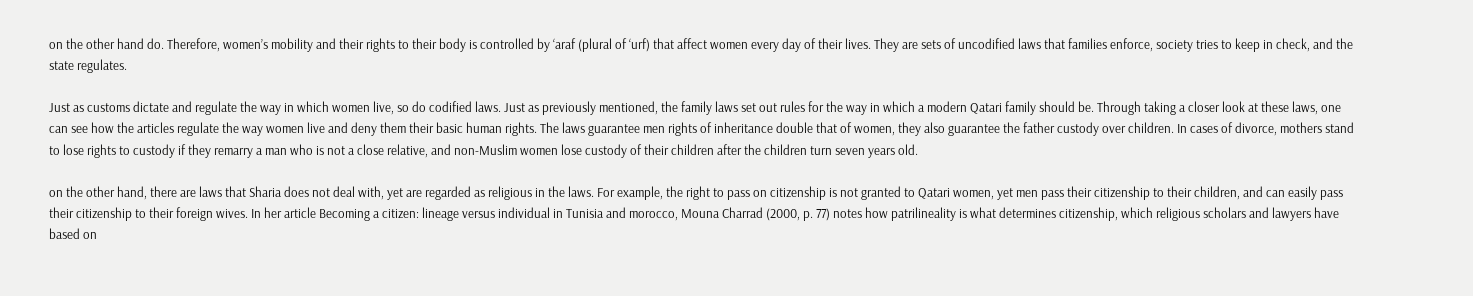on the other hand do. Therefore, women’s mobility and their rights to their body is controlled by ‘araf (plural of ‘urf) that affect women every day of their lives. They are sets of uncodified laws that families enforce, society tries to keep in check, and the state regulates.

Just as customs dictate and regulate the way in which women live, so do codified laws. Just as previously mentioned, the family laws set out rules for the way in which a modern Qatari family should be. Through taking a closer look at these laws, one can see how the articles regulate the way women live and deny them their basic human rights. The laws guarantee men rights of inheritance double that of women, they also guarantee the father custody over children. In cases of divorce, mothers stand to lose rights to custody if they remarry a man who is not a close relative, and non-Muslim women lose custody of their children after the children turn seven years old.

on the other hand, there are laws that Sharia does not deal with, yet are regarded as religious in the laws. For example, the right to pass on citizenship is not granted to Qatari women, yet men pass their citizenship to their children, and can easily pass their citizenship to their foreign wives. In her article Becoming a citizen: lineage versus individual in Tunisia and morocco, Mouna Charrad (2000, p. 77) notes how patrilineality is what determines citizenship, which religious scholars and lawyers have based on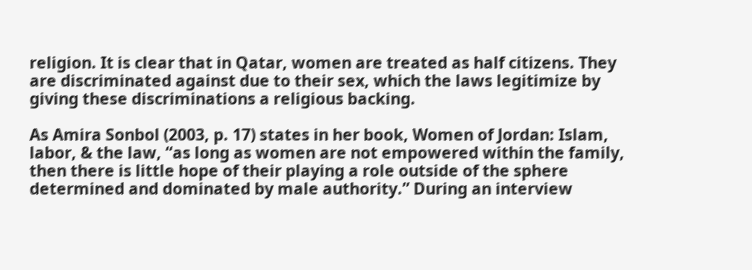religion. It is clear that in Qatar, women are treated as half citizens. They are discriminated against due to their sex, which the laws legitimize by giving these discriminations a religious backing.

As Amira Sonbol (2003, p. 17) states in her book, Women of Jordan: Islam, labor, & the law, “as long as women are not empowered within the family, then there is little hope of their playing a role outside of the sphere determined and dominated by male authority.” During an interview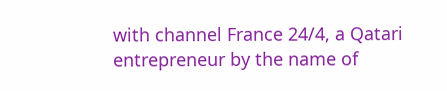with channel France 24/4, a Qatari entrepreneur by the name of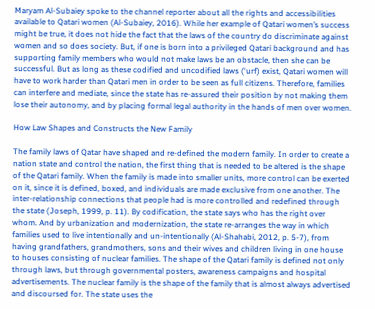Maryam Al-Subaiey spoke to the channel reporter about all the rights and accessibilities available to Qatari women (Al-Subaiey, 2016). While her example of Qatari women’s success might be true, it does not hide the fact that the laws of the country do discriminate against women and so does society. But, if one is born into a privileged Qatari background and has supporting family members who would not make laws be an obstacle, then she can be successful. But as long as these codified and uncodified laws (‘urf) exist, Qatari women will have to work harder than Qatari men in order to be seen as full citizens. Therefore, families can interfere and mediate, since the state has re-assured their position by not making them lose their autonomy, and by placing formal legal authority in the hands of men over women.

How Law Shapes and Constructs the New Family

The family laws of Qatar have shaped and re-defined the modern family. In order to create a nation state and control the nation, the first thing that is needed to be altered is the shape of the Qatari family. When the family is made into smaller units, more control can be exerted on it, since it is defined, boxed, and individuals are made exclusive from one another. The inter-relationship connections that people had is more controlled and redefined through the state (Joseph, 1999, p. 11). By codification, the state says who has the right over whom. And by urbanization and modernization, the state re-arranges the way in which families used to live intentionally and un-intentionally (Al-Shahabi, 2012, p. 5-7), from having grandfathers, grandmothers, sons and their wives and children living in one house to houses consisting of nuclear families. The shape of the Qatari family is defined not only through laws, but through governmental posters, awareness campaigns and hospital advertisements. The nuclear family is the shape of the family that is almost always advertised and discoursed for. The state uses the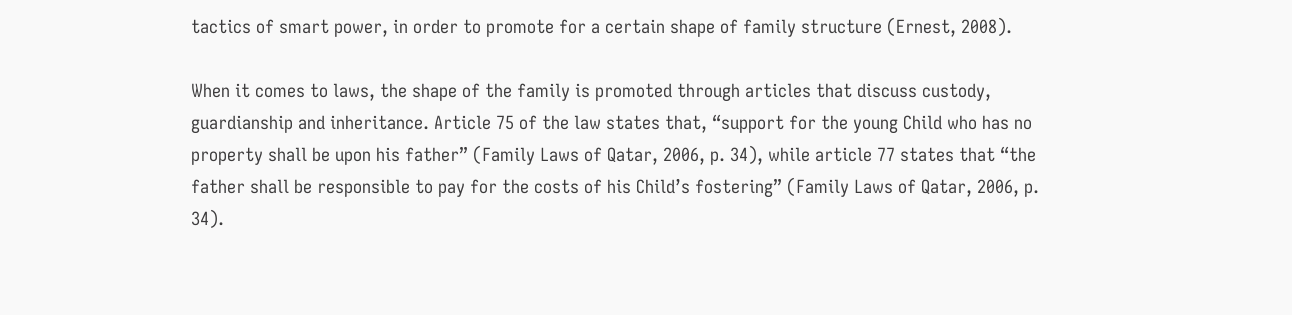tactics of smart power, in order to promote for a certain shape of family structure (Ernest, 2008).

When it comes to laws, the shape of the family is promoted through articles that discuss custody, guardianship and inheritance. Article 75 of the law states that, “support for the young Child who has no property shall be upon his father” (Family Laws of Qatar, 2006, p. 34), while article 77 states that “the father shall be responsible to pay for the costs of his Child’s fostering” (Family Laws of Qatar, 2006, p. 34).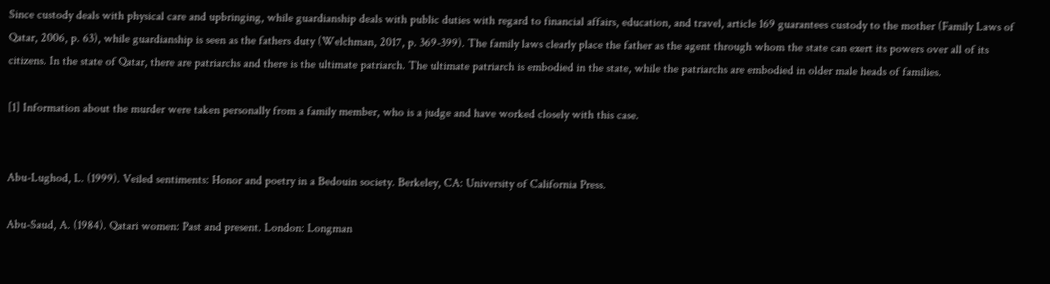Since custody deals with physical care and upbringing, while guardianship deals with public duties with regard to financial affairs, education, and travel, article 169 guarantees custody to the mother (Family Laws of Qatar, 2006, p. 63), while guardianship is seen as the fathers duty (Welchman, 2017, p. 369-399). The family laws clearly place the father as the agent through whom the state can exert its powers over all of its citizens. In the state of Qatar, there are patriarchs and there is the ultimate patriarch. The ultimate patriarch is embodied in the state, while the patriarchs are embodied in older male heads of families.

[1] Information about the murder were taken personally from a family member, who is a judge and have worked closely with this case.


Abu-Lughod, L. (1999). Veiled sentiments: Honor and poetry in a Bedouin society. Berkeley, CA: University of California Press.

Abu-Saud, A. (1984). Qatari women: Past and present. London: Longman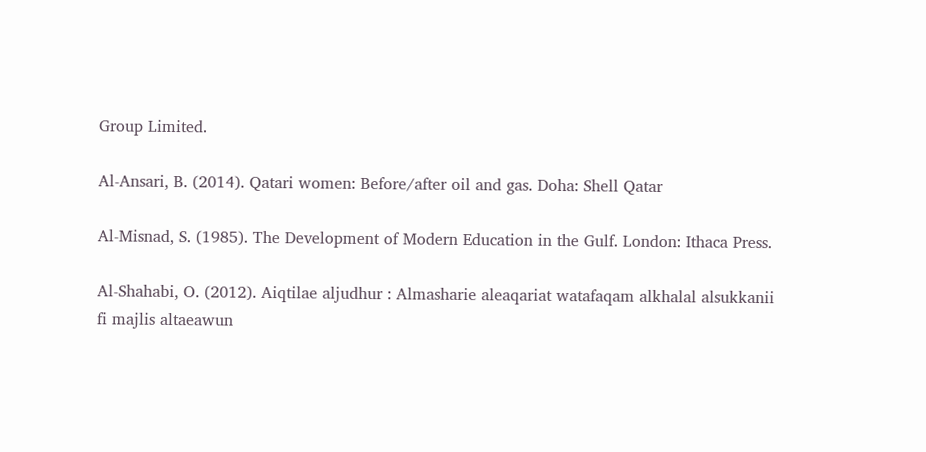Group Limited.

Al-Ansari, B. (2014). Qatari women: Before/after oil and gas. Doha: Shell Qatar

Al-Misnad, S. (1985). The Development of Modern Education in the Gulf. London: Ithaca Press.

Al-Shahabi, O. (2012). Aiqtilae aljudhur : Almasharie aleaqariat watafaqam alkhalal alsukkanii fi majlis altaeawun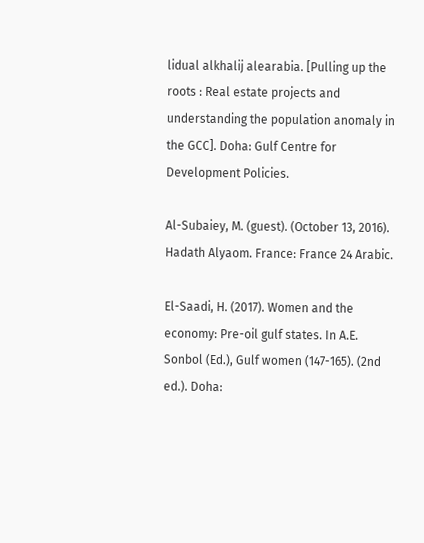lidual alkhalij alearabia. [Pulling up the roots : Real estate projects and understanding the population anomaly in the GCC]. Doha: Gulf Centre for Development Policies.

Al-Subaiey, M. (guest). (October 13, 2016). Hadath Alyaom. France: France 24 Arabic.

El-Saadi, H. (2017). Women and the economy: Pre-oil gulf states. In A.E. Sonbol (Ed.), Gulf women (147-165). (2nd ed.). Doha: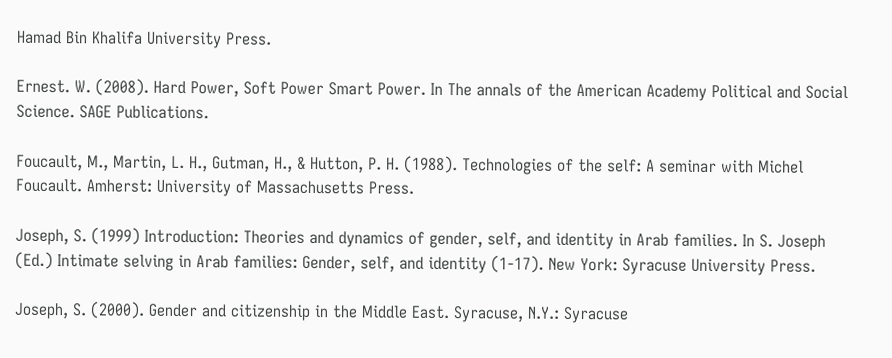Hamad Bin Khalifa University Press.

Ernest. W. (2008). Hard Power, Soft Power Smart Power. In The annals of the American Academy Political and Social Science. SAGE Publications.

Foucault, M., Martin, L. H., Gutman, H., & Hutton, P. H. (1988). Technologies of the self: A seminar with Michel Foucault. Amherst: University of Massachusetts Press.

Joseph, S. (1999) Introduction: Theories and dynamics of gender, self, and identity in Arab families. In S. Joseph (Ed.) Intimate selving in Arab families: Gender, self, and identity (1-17). New York: Syracuse University Press.

Joseph, S. (2000). Gender and citizenship in the Middle East. Syracuse, N.Y.: Syracuse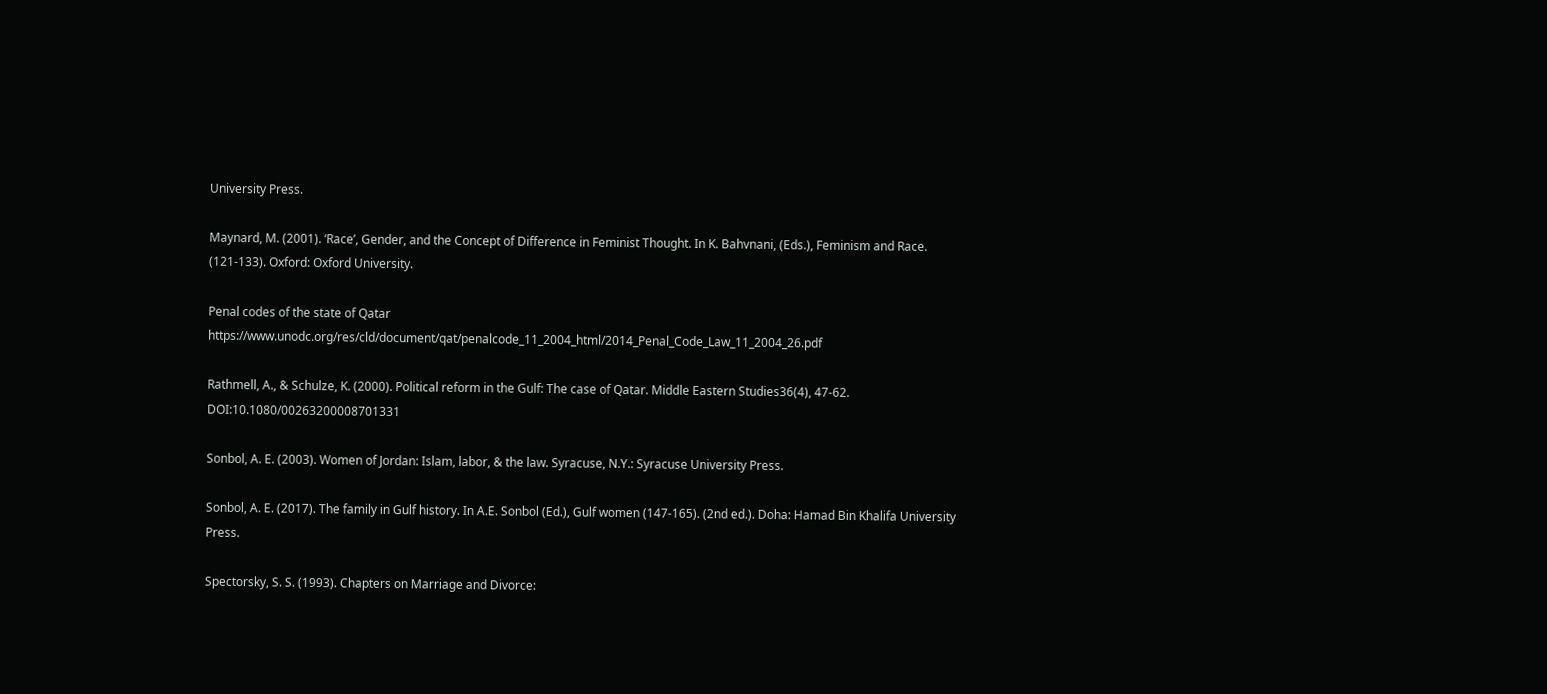University Press.

Maynard, M. (2001). ‘Race’, Gender, and the Concept of Difference in Feminist Thought. In K. Bahvnani, (Eds.), Feminism and Race. (121-133). Oxford: Oxford University.

Penal codes of the state of Qatar https://www.unodc.org/res/cld/document/qat/penalcode_11_2004_html/2014_Penal_Code_Law_11_2004_26.pdf

Rathmell, A., & Schulze, K. (2000). Political reform in the Gulf: The case of Qatar. Middle Eastern Studies36(4), 47-62. DOI:10.1080/00263200008701331

Sonbol, A. E. (2003). Women of Jordan: Islam, labor, & the law. Syracuse, N.Y.: Syracuse University Press.

Sonbol, A. E. (2017). The family in Gulf history. In A.E. Sonbol (Ed.), Gulf women (147-165). (2nd ed.). Doha: Hamad Bin Khalifa University Press.

Spectorsky, S. S. (1993). Chapters on Marriage and Divorce: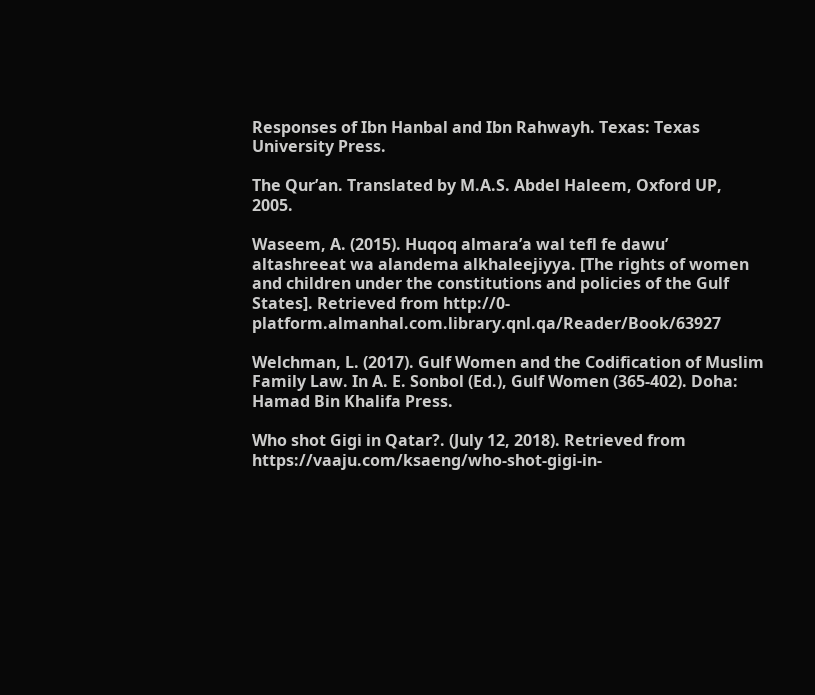Responses of Ibn Hanbal and Ibn Rahwayh. Texas: Texas University Press.

The Qur’an. Translated by M.A.S. Abdel Haleem, Oxford UP, 2005.

Waseem, A. (2015). Huqoq almara’a wal tefl fe dawu’ altashreeat wa alandema alkhaleejiyya. [The rights of women and children under the constitutions and policies of the Gulf States]. Retrieved from http://0-platform.almanhal.com.library.qnl.qa/Reader/Book/63927

Welchman, L. (2017). Gulf Women and the Codification of Muslim Family Law. In A. E. Sonbol (Ed.), Gulf Women (365-402). Doha: Hamad Bin Khalifa Press.

Who shot Gigi in Qatar?. (July 12, 2018). Retrieved from  https://vaaju.com/ksaeng/who-shot-gigi-in-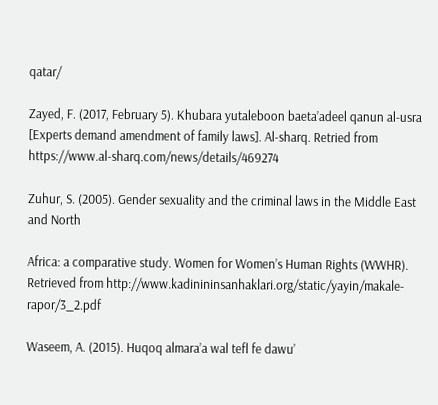qatar/

Zayed, F. (2017, February 5). Khubara yutaleboon baeta’adeel qanun al-usra [Experts demand amendment of family laws]. Al-sharq. Retried from https://www.al-sharq.com/news/details/469274

Zuhur, S. (2005). Gender sexuality and the criminal laws in the Middle East and North

Africa: a comparative study. Women for Women’s Human Rights (WWHR). Retrieved from http://www.kadinininsanhaklari.org/static/yayin/makale-rapor/3_2.pdf

Waseem, A. (2015). Huqoq almara’a wal tefl fe dawu’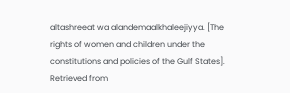altashreeat wa alandemaalkhaleejiyya. [The rights of women and children under the constitutions and policies of the Gulf States]. Retrieved from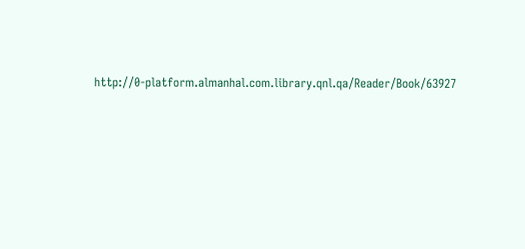http://0-platform.almanhal.com.library.qnl.qa/Reader/Book/63927